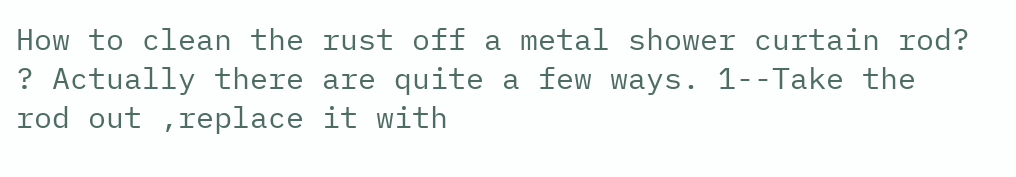How to clean the rust off a metal shower curtain rod? ? Actually there are quite a few ways. 1--Take the rod out ,replace it with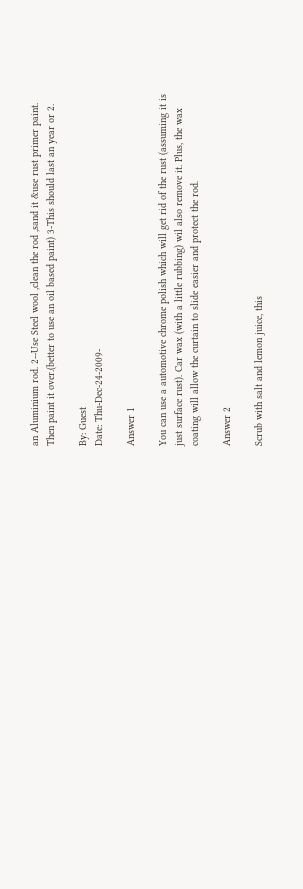an Aluminium rod. 2--Use Steel wool ,clean the rod ,sand it &use rust primer paint. Then paint it over.(better to use an oil based paint) 3-This should last an year or 2.

By: Guest
Date: Thu-Dec-24-2009-

Answer 1

You can use a automotive chrome polish which will get rid of the rust (assuming it is just surface rust). Car wax (with a little rubbing) wil also remove it. Plus, the wax coating will allow the curtain to slide easier and protect the rod.

Answer 2

Scrub with salt and lemon juice, this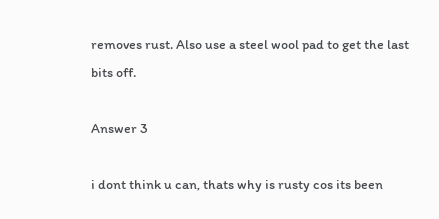removes rust. Also use a steel wool pad to get the last bits off.

Answer 3

i dont think u can, thats why is rusty cos its been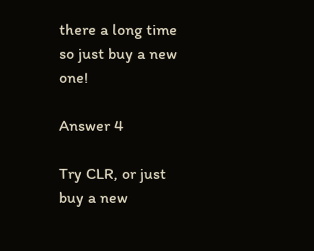there a long time so just buy a new one!

Answer 4

Try CLR, or just buy a new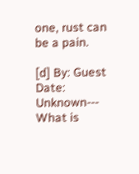one, rust can be a pain.

[d] By: Guest
Date: Unknown---
What is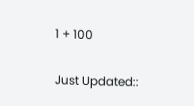1 + 100

Just Updated::